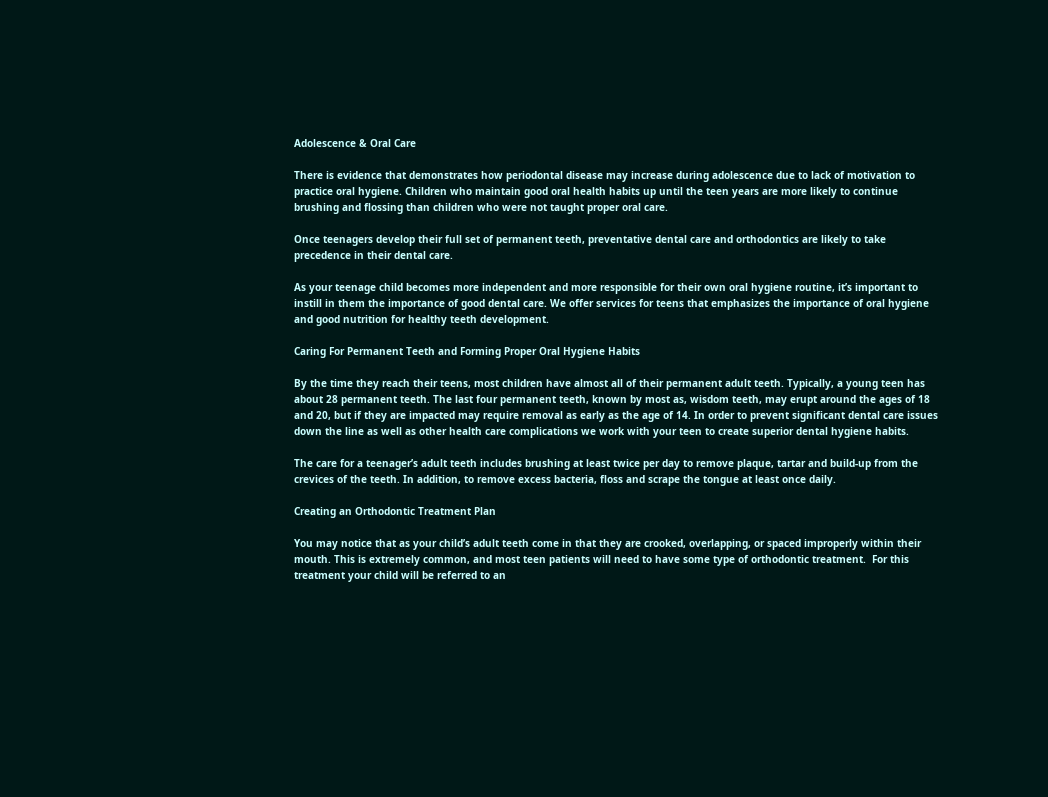Adolescence & Oral Care

There is evidence that demonstrates how periodontal disease may increase during adolescence due to lack of motivation to practice oral hygiene. Children who maintain good oral health habits up until the teen years are more likely to continue brushing and flossing than children who were not taught proper oral care.

Once teenagers develop their full set of permanent teeth, preventative dental care and orthodontics are likely to take precedence in their dental care.

As your teenage child becomes more independent and more responsible for their own oral hygiene routine, it’s important to instill in them the importance of good dental care. We offer services for teens that emphasizes the importance of oral hygiene and good nutrition for healthy teeth development.

Caring For Permanent Teeth and Forming Proper Oral Hygiene Habits

By the time they reach their teens, most children have almost all of their permanent adult teeth. Typically, a young teen has about 28 permanent teeth. The last four permanent teeth, known by most as, wisdom teeth, may erupt around the ages of 18 and 20, but if they are impacted may require removal as early as the age of 14. In order to prevent significant dental care issues down the line as well as other health care complications we work with your teen to create superior dental hygiene habits.

The care for a teenager’s adult teeth includes brushing at least twice per day to remove plaque, tartar and build-up from the crevices of the teeth. In addition, to remove excess bacteria, floss and scrape the tongue at least once daily.

Creating an Orthodontic Treatment Plan

You may notice that as your child’s adult teeth come in that they are crooked, overlapping, or spaced improperly within their mouth. This is extremely common, and most teen patients will need to have some type of orthodontic treatment.  For this treatment your child will be referred to an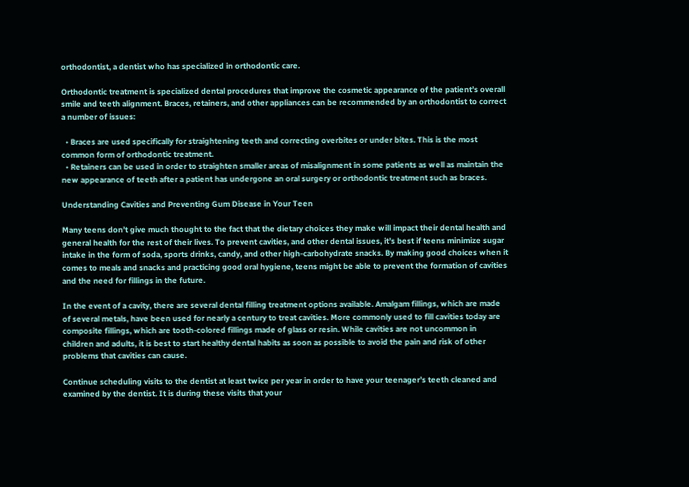orthodontist, a dentist who has specialized in orthodontic care.

Orthodontic treatment is specialized dental procedures that improve the cosmetic appearance of the patient’s overall smile and teeth alignment. Braces, retainers, and other appliances can be recommended by an orthodontist to correct a number of issues:

  • Braces are used specifically for straightening teeth and correcting overbites or under bites. This is the most common form of orthodontic treatment.
  • Retainers can be used in order to straighten smaller areas of misalignment in some patients as well as maintain the new appearance of teeth after a patient has undergone an oral surgery or orthodontic treatment such as braces.

Understanding Cavities and Preventing Gum Disease in Your Teen

Many teens don’t give much thought to the fact that the dietary choices they make will impact their dental health and general health for the rest of their lives. To prevent cavities, and other dental issues, it’s best if teens minimize sugar intake in the form of soda, sports drinks, candy, and other high-carbohydrate snacks. By making good choices when it comes to meals and snacks and practicing good oral hygiene, teens might be able to prevent the formation of cavities and the need for fillings in the future.

In the event of a cavity, there are several dental filling treatment options available. Amalgam fillings, which are made of several metals, have been used for nearly a century to treat cavities. More commonly used to fill cavities today are composite fillings, which are tooth-colored fillings made of glass or resin. While cavities are not uncommon in children and adults, it is best to start healthy dental habits as soon as possible to avoid the pain and risk of other problems that cavities can cause.

Continue scheduling visits to the dentist at least twice per year in order to have your teenager’s teeth cleaned and examined by the dentist. It is during these visits that your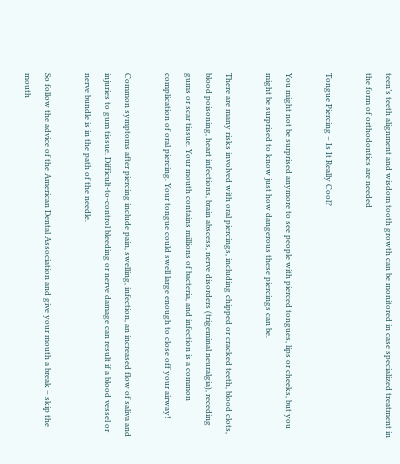teen’s teeth alignment and wisdom tooth growth can be monitored in case specialized treatment in the form of orthodontics are needed

Tongue Piercing – Is It Really Cool?

You might not be surprised anymore to see people with pierced tongues, lips or cheeks, but you might be surprised to know just how dangerous these piercings can be.

There are many risks involved with oral piercings, including chipped or cracked teeth, blood clots, blood poisoning, heart infections, brain abscess, nerve disorders (trigeminal neuralgia), receding gums or scar tissue. Your mouth contains millions of bacteria, and infection is a common complication of oral piercing. Your tongue could swell large enough to close off your airway!

Common symptoms after piercing include pain, swelling, infection, an increased flow of saliva and injuries to gum tissue. Difficult-to-control bleeding or nerve damage can result if a blood vessel or nerve bundle is in the path of the needle.

So follow the advice of the American Dental Association and give your mouth a break – skip the mouth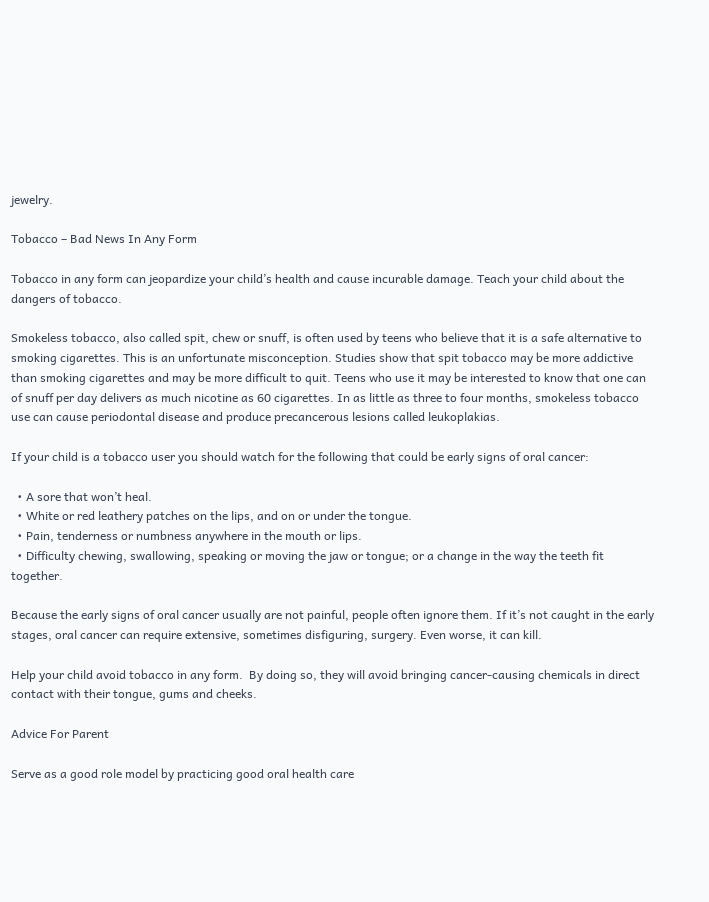jewelry.

Tobacco – Bad News In Any Form

Tobacco in any form can jeopardize your child’s health and cause incurable damage. Teach your child about the dangers of tobacco.

Smokeless tobacco, also called spit, chew or snuff, is often used by teens who believe that it is a safe alternative to smoking cigarettes. This is an unfortunate misconception. Studies show that spit tobacco may be more addictive than smoking cigarettes and may be more difficult to quit. Teens who use it may be interested to know that one can of snuff per day delivers as much nicotine as 60 cigarettes. In as little as three to four months, smokeless tobacco use can cause periodontal disease and produce precancerous lesions called leukoplakias.

If your child is a tobacco user you should watch for the following that could be early signs of oral cancer:

  • A sore that won’t heal.
  • White or red leathery patches on the lips, and on or under the tongue.
  • Pain, tenderness or numbness anywhere in the mouth or lips.
  • Difficulty chewing, swallowing, speaking or moving the jaw or tongue; or a change in the way the teeth fit together.

Because the early signs of oral cancer usually are not painful, people often ignore them. If it’s not caught in the early stages, oral cancer can require extensive, sometimes disfiguring, surgery. Even worse, it can kill.

Help your child avoid tobacco in any form.  By doing so, they will avoid bringing cancer-causing chemicals in direct contact with their tongue, gums and cheeks.

Advice For Parent

Serve as a good role model by practicing good oral health care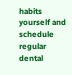habits yourself and schedule regular dental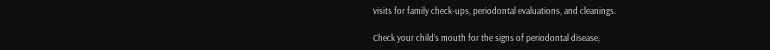visits for family check-ups, periodontal evaluations, and cleanings.

Check your child’s mouth for the signs of periodontal disease,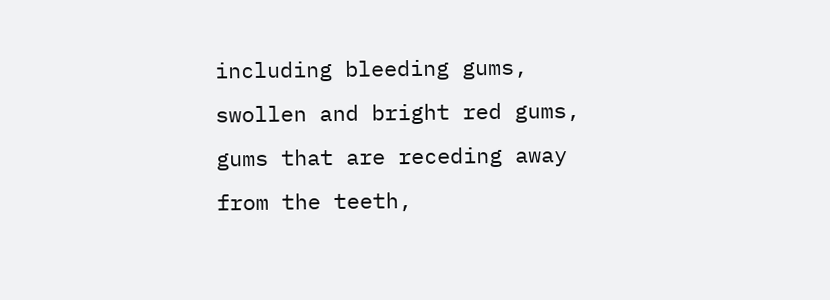including bleeding gums, swollen and bright red gums, gums that are receding away from the teeth,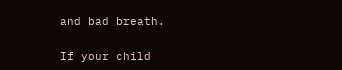and bad breath.

If your child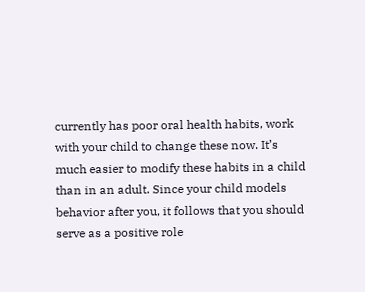currently has poor oral health habits, work with your child to change these now. It’s much easier to modify these habits in a child than in an adult. Since your child models behavior after you, it follows that you should serve as a positive role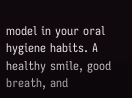model in your oral hygiene habits. A healthy smile, good breath, and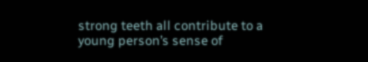strong teeth all contribute to a young person’s sense of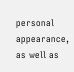personal appearance, as well as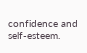confidence and self-esteem.